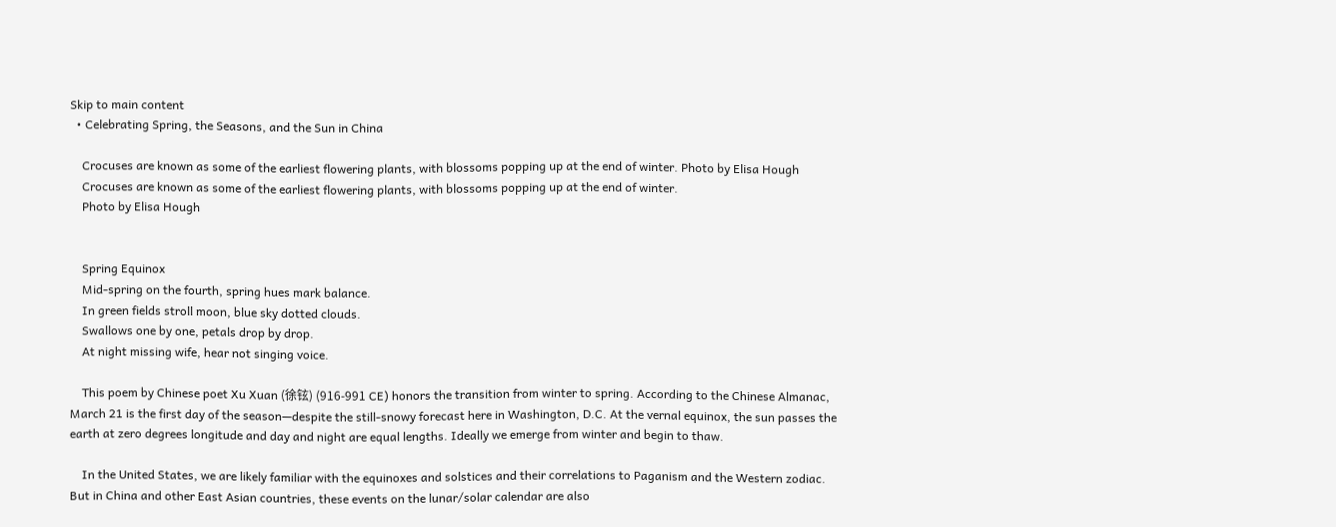Skip to main content
  • Celebrating Spring, the Seasons, and the Sun in China

    Crocuses are known as some of the earliest flowering plants, with blossoms popping up at the end of winter. Photo by Elisa Hough
    Crocuses are known as some of the earliest flowering plants, with blossoms popping up at the end of winter.
    Photo by Elisa Hough


    Spring Equinox
    Mid-spring on the fourth, spring hues mark balance.
    In green fields stroll moon, blue sky dotted clouds.
    Swallows one by one, petals drop by drop.
    At night missing wife, hear not singing voice.

    This poem by Chinese poet Xu Xuan (徐铉) (916-991 CE) honors the transition from winter to spring. According to the Chinese Almanac, March 21 is the first day of the season—despite the still-snowy forecast here in Washington, D.C. At the vernal equinox, the sun passes the earth at zero degrees longitude and day and night are equal lengths. Ideally we emerge from winter and begin to thaw.

    In the United States, we are likely familiar with the equinoxes and solstices and their correlations to Paganism and the Western zodiac. But in China and other East Asian countries, these events on the lunar/solar calendar are also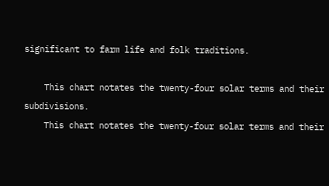significant to farm life and folk traditions.

    This chart notates the twenty-four solar terms and their subdivisions.
    This chart notates the twenty-four solar terms and their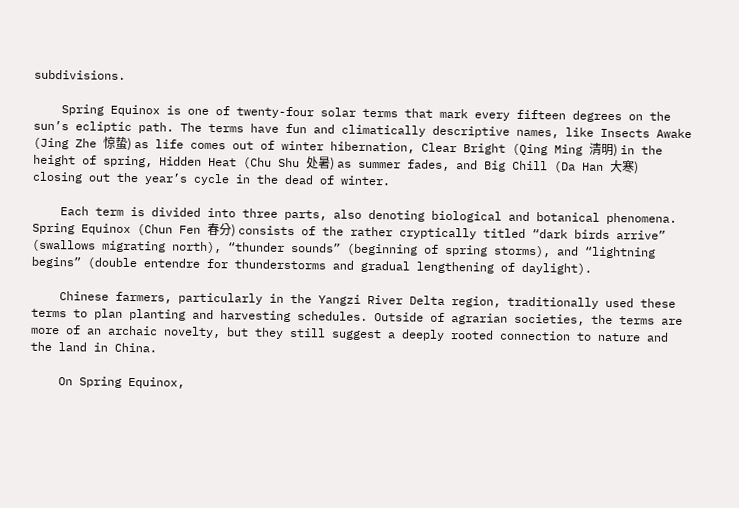subdivisions.

    Spring Equinox is one of twenty-four solar terms that mark every fifteen degrees on the sun’s ecliptic path. The terms have fun and climatically descriptive names, like Insects Awake (Jing Zhe 惊蛰) as life comes out of winter hibernation, Clear Bright (Qing Ming 清明) in the height of spring, Hidden Heat (Chu Shu 处暑) as summer fades, and Big Chill (Da Han 大寒) closing out the year’s cycle in the dead of winter.

    Each term is divided into three parts, also denoting biological and botanical phenomena. Spring Equinox (Chun Fen 春分) consists of the rather cryptically titled “dark birds arrive” (swallows migrating north), “thunder sounds” (beginning of spring storms), and “lightning begins” (double entendre for thunderstorms and gradual lengthening of daylight).

    Chinese farmers, particularly in the Yangzi River Delta region, traditionally used these terms to plan planting and harvesting schedules. Outside of agrarian societies, the terms are more of an archaic novelty, but they still suggest a deeply rooted connection to nature and the land in China.

    On Spring Equinox,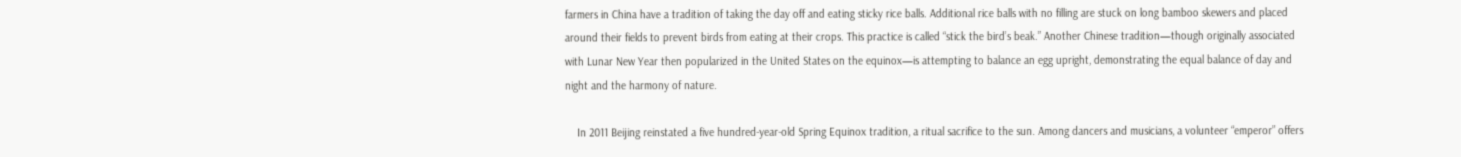farmers in China have a tradition of taking the day off and eating sticky rice balls. Additional rice balls with no filling are stuck on long bamboo skewers and placed around their fields to prevent birds from eating at their crops. This practice is called “stick the bird’s beak.” Another Chinese tradition—though originally associated with Lunar New Year then popularized in the United States on the equinox—is attempting to balance an egg upright, demonstrating the equal balance of day and night and the harmony of nature.

    In 2011 Beijing reinstated a five hundred-year-old Spring Equinox tradition, a ritual sacrifice to the sun. Among dancers and musicians, a volunteer “emperor” offers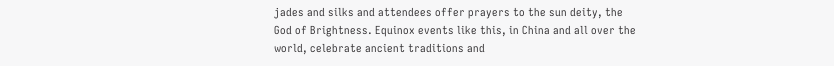jades and silks and attendees offer prayers to the sun deity, the God of Brightness. Equinox events like this, in China and all over the world, celebrate ancient traditions and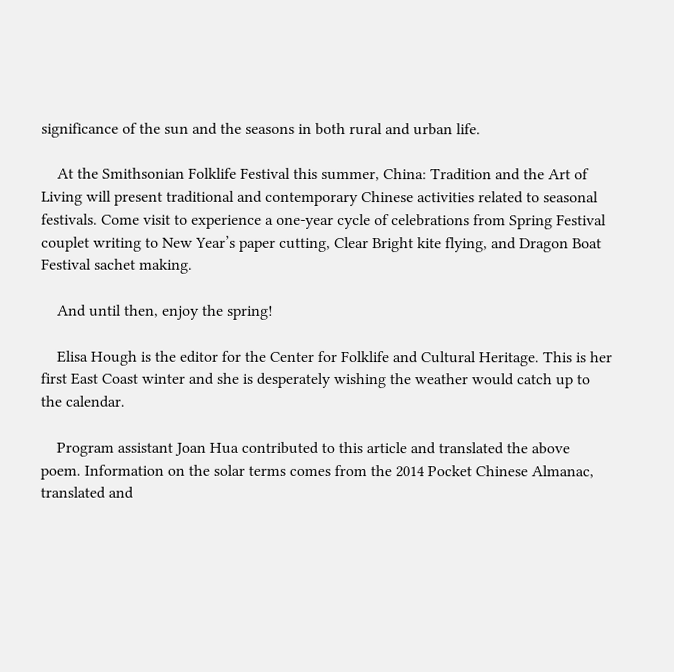significance of the sun and the seasons in both rural and urban life.

    At the Smithsonian Folklife Festival this summer, China: Tradition and the Art of Living will present traditional and contemporary Chinese activities related to seasonal festivals. Come visit to experience a one-year cycle of celebrations from Spring Festival couplet writing to New Year’s paper cutting, Clear Bright kite flying, and Dragon Boat Festival sachet making.

    And until then, enjoy the spring!

    Elisa Hough is the editor for the Center for Folklife and Cultural Heritage. This is her first East Coast winter and she is desperately wishing the weather would catch up to the calendar.

    Program assistant Joan Hua contributed to this article and translated the above poem. Information on the solar terms comes from the 2014 Pocket Chinese Almanac, translated and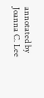annotated by Joanna C. Lee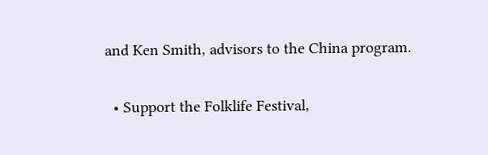and Ken Smith, advisors to the China program.

  • Support the Folklife Festival,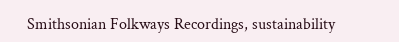Smithsonian Folkways Recordings, sustainability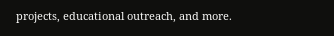projects, educational outreach, and more.